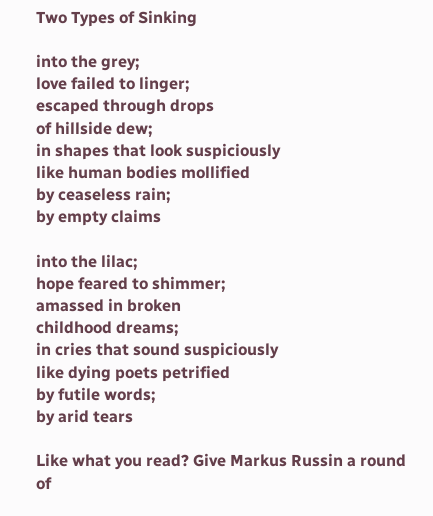Two Types of Sinking

into the grey;
love failed to linger;
escaped through drops
of hillside dew;
in shapes that look suspiciously
like human bodies mollified
by ceaseless rain;
by empty claims

into the lilac;
hope feared to shimmer;
amassed in broken
childhood dreams;
in cries that sound suspiciously
like dying poets petrified
by futile words;
by arid tears

Like what you read? Give Markus Russin a round of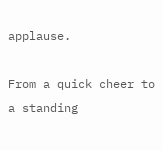applause.

From a quick cheer to a standing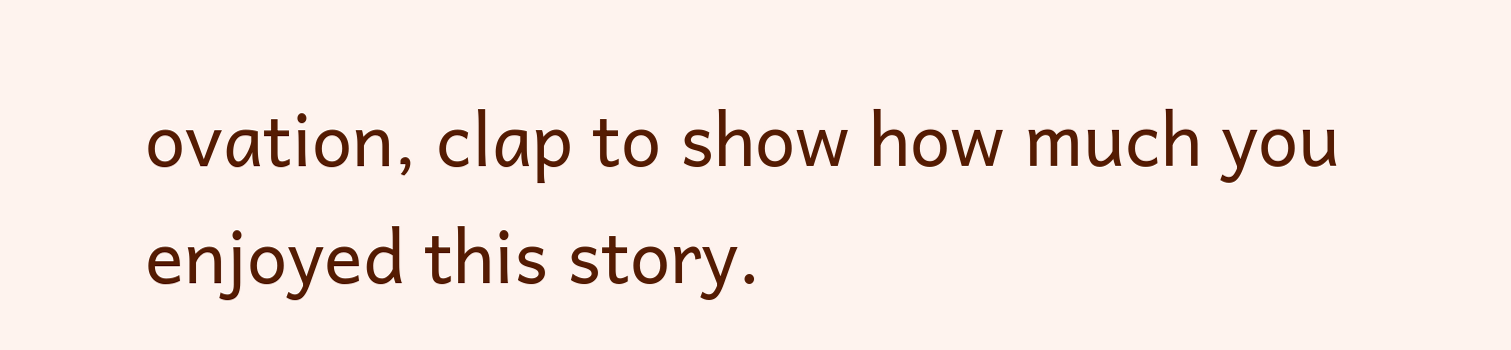ovation, clap to show how much you enjoyed this story.